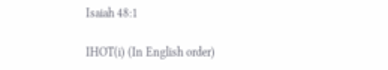Isaiah 48:1

IHOT(i) (In English order)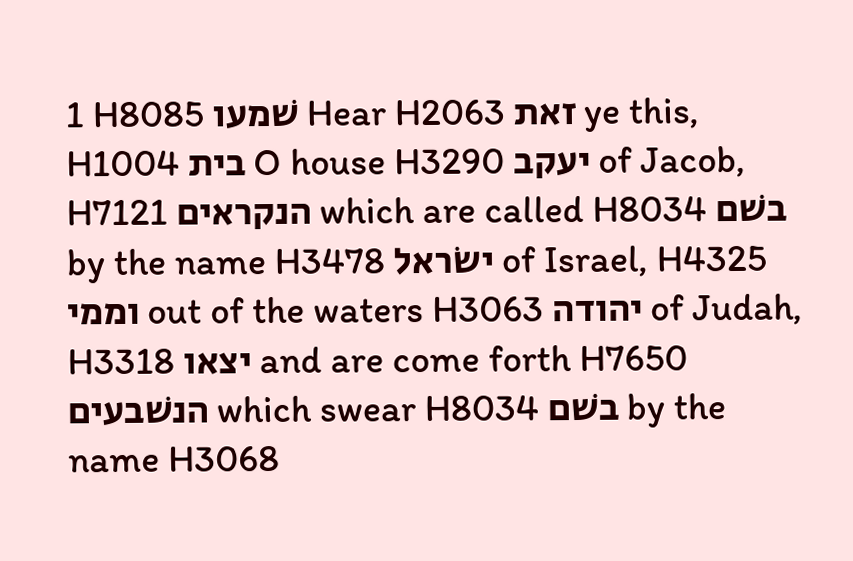1 H8085 שׁמעו Hear H2063 זאת ye this, H1004 בית O house H3290 יעקב of Jacob, H7121 הנקראים which are called H8034 בשׁם by the name H3478 ישׂראל of Israel, H4325 וממי out of the waters H3063 יהודה of Judah, H3318 יצאו and are come forth H7650 הנשׁבעים which swear H8034 בשׁם by the name H3068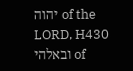יהוה of the LORD, H430 ובאלהי of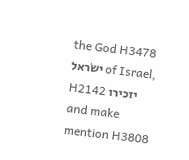the God H3478 ישׂראל of Israel, H2142 יזכירו and make mention H3808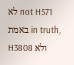לא not H571 באמת in truth, H3808 ולא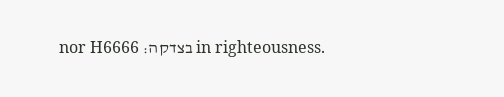nor H6666 בצדקה׃ in righteousness.